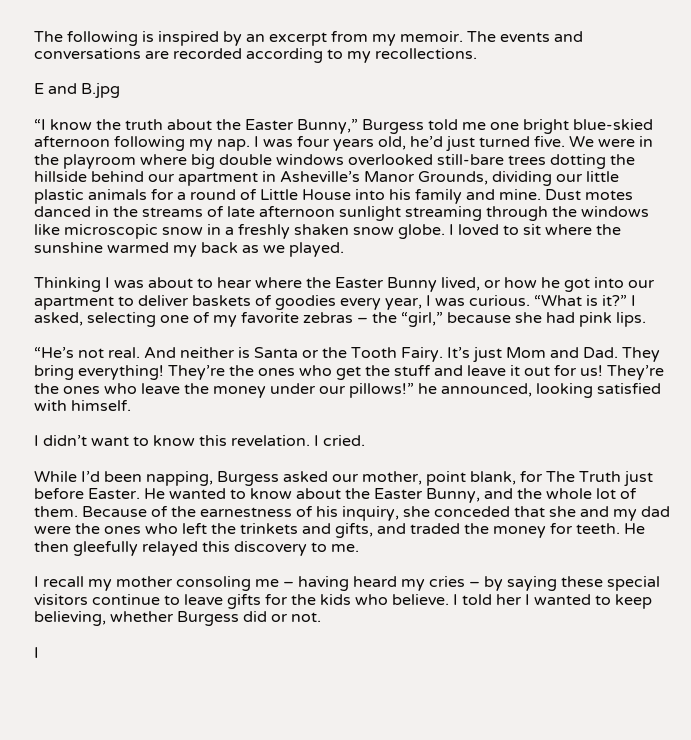The following is inspired by an excerpt from my memoir. The events and conversations are recorded according to my recollections.

E and B.jpg

“I know the truth about the Easter Bunny,” Burgess told me one bright blue-skied afternoon following my nap. I was four years old, he’d just turned five. We were in the playroom where big double windows overlooked still-bare trees dotting the hillside behind our apartment in Asheville’s Manor Grounds, dividing our little plastic animals for a round of Little House into his family and mine. Dust motes danced in the streams of late afternoon sunlight streaming through the windows like microscopic snow in a freshly shaken snow globe. I loved to sit where the sunshine warmed my back as we played.

Thinking I was about to hear where the Easter Bunny lived, or how he got into our apartment to deliver baskets of goodies every year, I was curious. “What is it?” I asked, selecting one of my favorite zebras – the “girl,” because she had pink lips.

“He’s not real. And neither is Santa or the Tooth Fairy. It’s just Mom and Dad. They bring everything! They’re the ones who get the stuff and leave it out for us! They’re the ones who leave the money under our pillows!” he announced, looking satisfied with himself.

I didn’t want to know this revelation. I cried.

While I’d been napping, Burgess asked our mother, point blank, for The Truth just before Easter. He wanted to know about the Easter Bunny, and the whole lot of them. Because of the earnestness of his inquiry, she conceded that she and my dad were the ones who left the trinkets and gifts, and traded the money for teeth. He then gleefully relayed this discovery to me.

I recall my mother consoling me – having heard my cries – by saying these special visitors continue to leave gifts for the kids who believe. I told her I wanted to keep believing, whether Burgess did or not.

I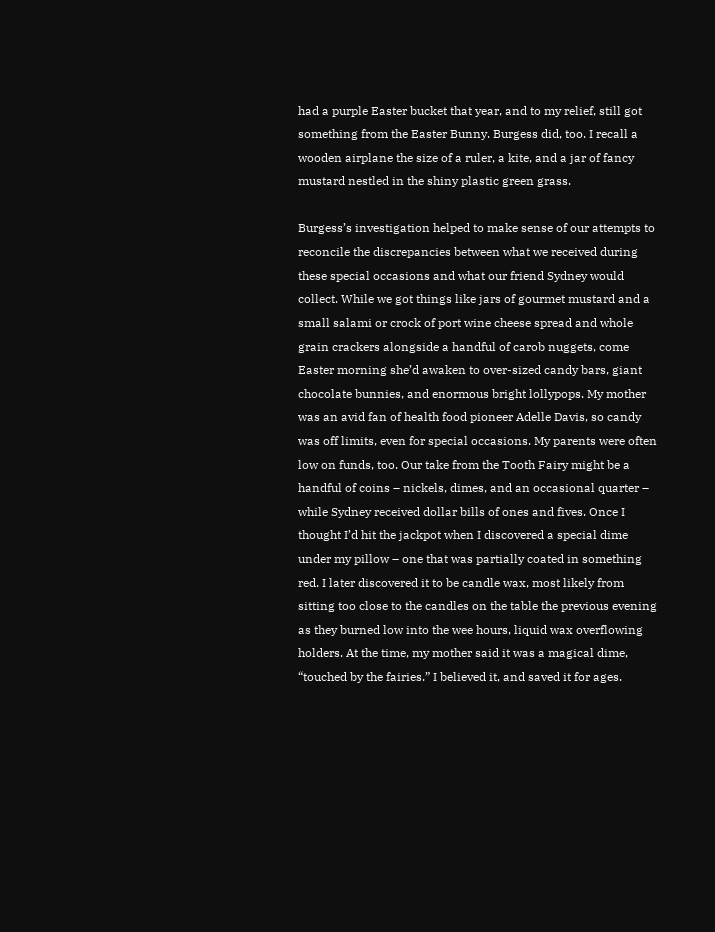had a purple Easter bucket that year, and to my relief, still got something from the Easter Bunny. Burgess did, too. I recall a wooden airplane the size of a ruler, a kite, and a jar of fancy mustard nestled in the shiny plastic green grass.

Burgess’s investigation helped to make sense of our attempts to reconcile the discrepancies between what we received during these special occasions and what our friend Sydney would collect. While we got things like jars of gourmet mustard and a small salami or crock of port wine cheese spread and whole grain crackers alongside a handful of carob nuggets, come Easter morning she’d awaken to over-sized candy bars, giant chocolate bunnies, and enormous bright lollypops. My mother was an avid fan of health food pioneer Adelle Davis, so candy was off limits, even for special occasions. My parents were often low on funds, too. Our take from the Tooth Fairy might be a handful of coins – nickels, dimes, and an occasional quarter – while Sydney received dollar bills of ones and fives. Once I thought I’d hit the jackpot when I discovered a special dime under my pillow – one that was partially coated in something red. I later discovered it to be candle wax, most likely from sitting too close to the candles on the table the previous evening as they burned low into the wee hours, liquid wax overflowing holders. At the time, my mother said it was a magical dime, “touched by the fairies.” I believed it, and saved it for ages.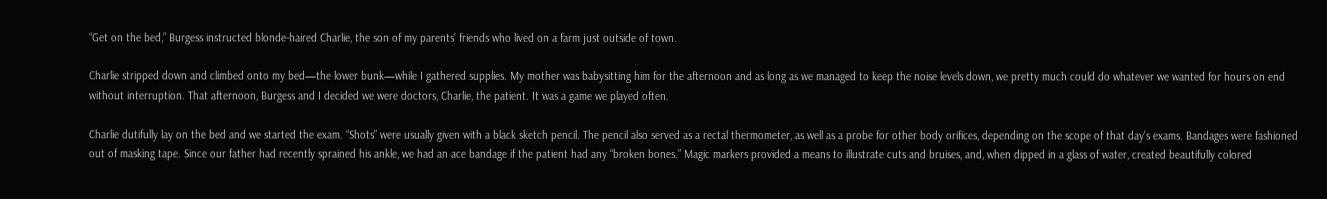“Get on the bed,” Burgess instructed blonde-haired Charlie, the son of my parents’ friends who lived on a farm just outside of town.

Charlie stripped down and climbed onto my bed—the lower bunk—while I gathered supplies. My mother was babysitting him for the afternoon and as long as we managed to keep the noise levels down, we pretty much could do whatever we wanted for hours on end without interruption. That afternoon, Burgess and I decided we were doctors, Charlie, the patient. It was a game we played often.

Charlie dutifully lay on the bed and we started the exam. “Shots” were usually given with a black sketch pencil. The pencil also served as a rectal thermometer, as well as a probe for other body orifices, depending on the scope of that day’s exams. Bandages were fashioned out of masking tape. Since our father had recently sprained his ankle, we had an ace bandage if the patient had any “broken bones.” Magic markers provided a means to illustrate cuts and bruises, and, when dipped in a glass of water, created beautifully colored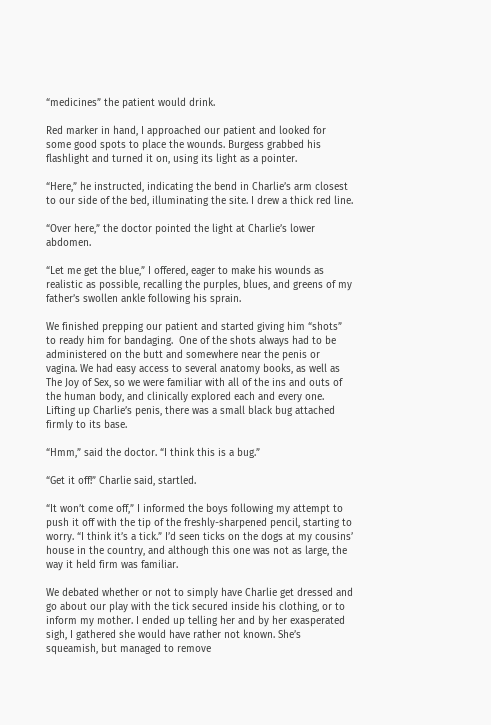“medicines” the patient would drink.

Red marker in hand, I approached our patient and looked for some good spots to place the wounds. Burgess grabbed his flashlight and turned it on, using its light as a pointer.

“Here,” he instructed, indicating the bend in Charlie’s arm closest to our side of the bed, illuminating the site. I drew a thick red line.

“Over here,” the doctor pointed the light at Charlie’s lower abdomen.

“Let me get the blue,” I offered, eager to make his wounds as realistic as possible, recalling the purples, blues, and greens of my father’s swollen ankle following his sprain.

We finished prepping our patient and started giving him “shots” to ready him for bandaging.  One of the shots always had to be administered on the butt and somewhere near the penis or vagina. We had easy access to several anatomy books, as well as The Joy of Sex, so we were familiar with all of the ins and outs of the human body, and clinically explored each and every one. Lifting up Charlie’s penis, there was a small black bug attached firmly to its base.

“Hmm,” said the doctor. “I think this is a bug.”

“Get it off!” Charlie said, startled.

“It won’t come off,” I informed the boys following my attempt to push it off with the tip of the freshly-sharpened pencil, starting to worry. “I think it’s a tick.” I’d seen ticks on the dogs at my cousins’ house in the country, and although this one was not as large, the way it held firm was familiar.

We debated whether or not to simply have Charlie get dressed and go about our play with the tick secured inside his clothing, or to inform my mother. I ended up telling her and by her exasperated sigh, I gathered she would have rather not known. She’s squeamish, but managed to remove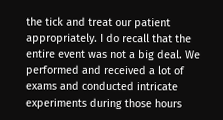the tick and treat our patient appropriately. I do recall that the entire event was not a big deal. We performed and received a lot of exams and conducted intricate experiments during those hours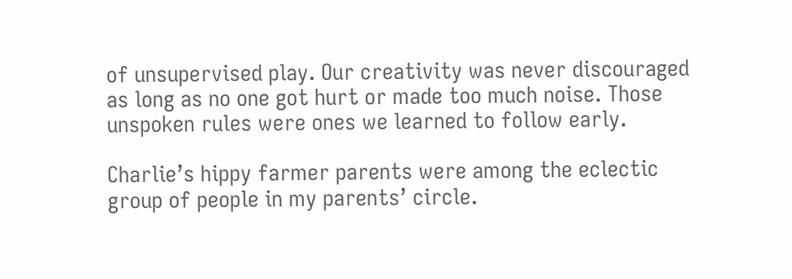of unsupervised play. Our creativity was never discouraged as long as no one got hurt or made too much noise. Those unspoken rules were ones we learned to follow early.

Charlie’s hippy farmer parents were among the eclectic group of people in my parents’ circle.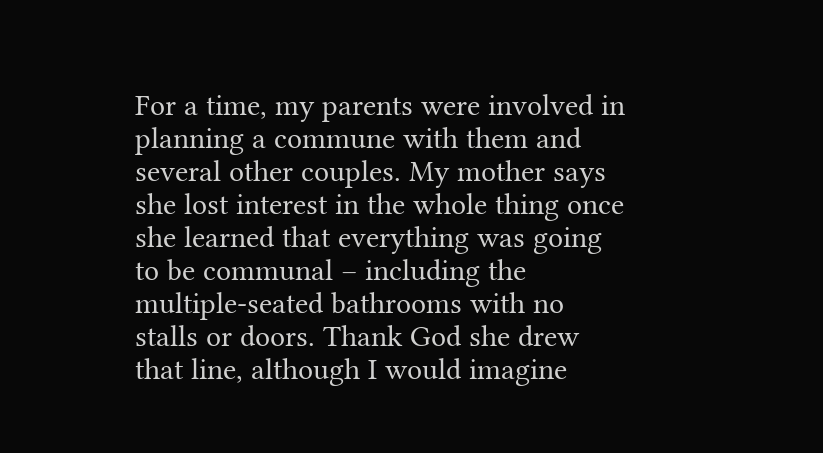For a time, my parents were involved in planning a commune with them and several other couples. My mother says she lost interest in the whole thing once she learned that everything was going to be communal – including the multiple-seated bathrooms with no stalls or doors. Thank God she drew that line, although I would imagine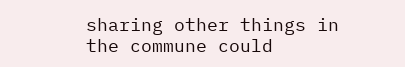sharing other things in the commune could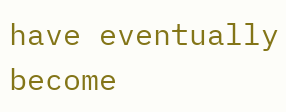have eventually become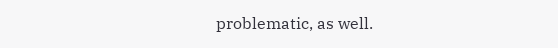problematic, as well.